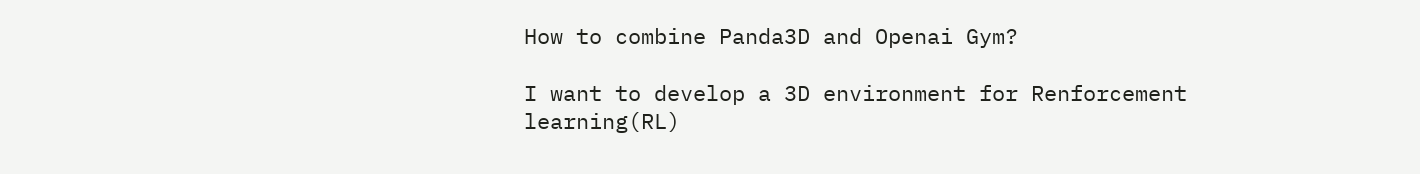How to combine Panda3D and Openai Gym?

I want to develop a 3D environment for Renforcement learning(RL)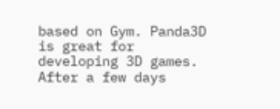based on Gym. Panda3D is great for developing 3D games.
After a few days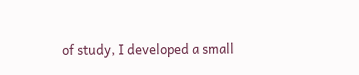of study, I developed a small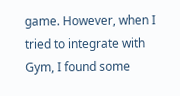game. However, when I tried to integrate with Gym, I found some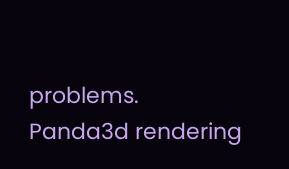problems.
Panda3d rendering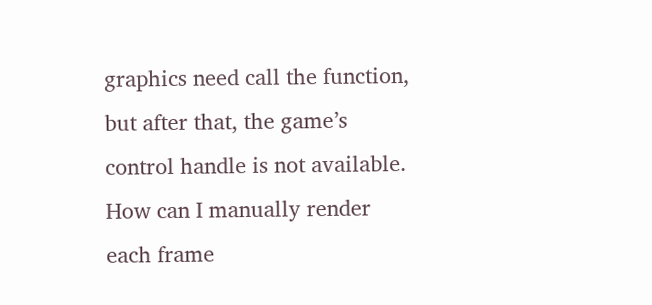graphics need call the function, but after that, the game’s control handle is not available.
How can I manually render each frame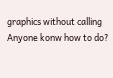graphics without calling
Anyone konw how to do?